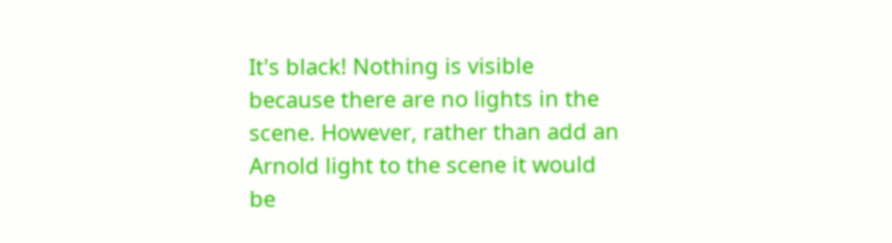It's black! Nothing is visible because there are no lights in the scene. However, rather than add an Arnold light to the scene it would be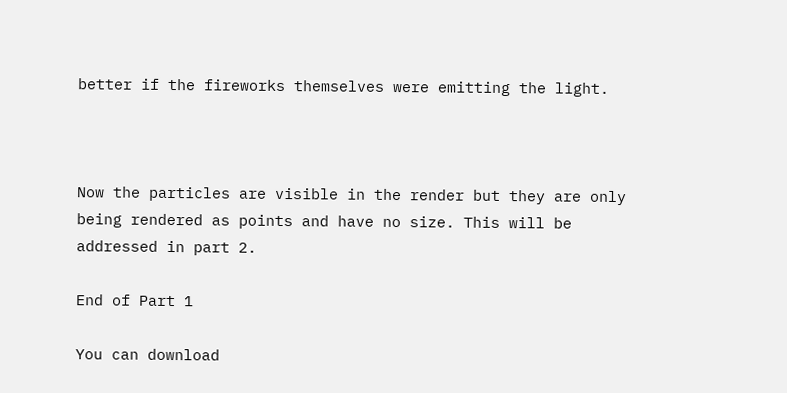better if the fireworks themselves were emitting the light.



Now the particles are visible in the render but they are only being rendered as points and have no size. This will be addressed in part 2.

End of Part 1

You can download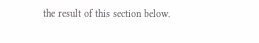the result of this section below.